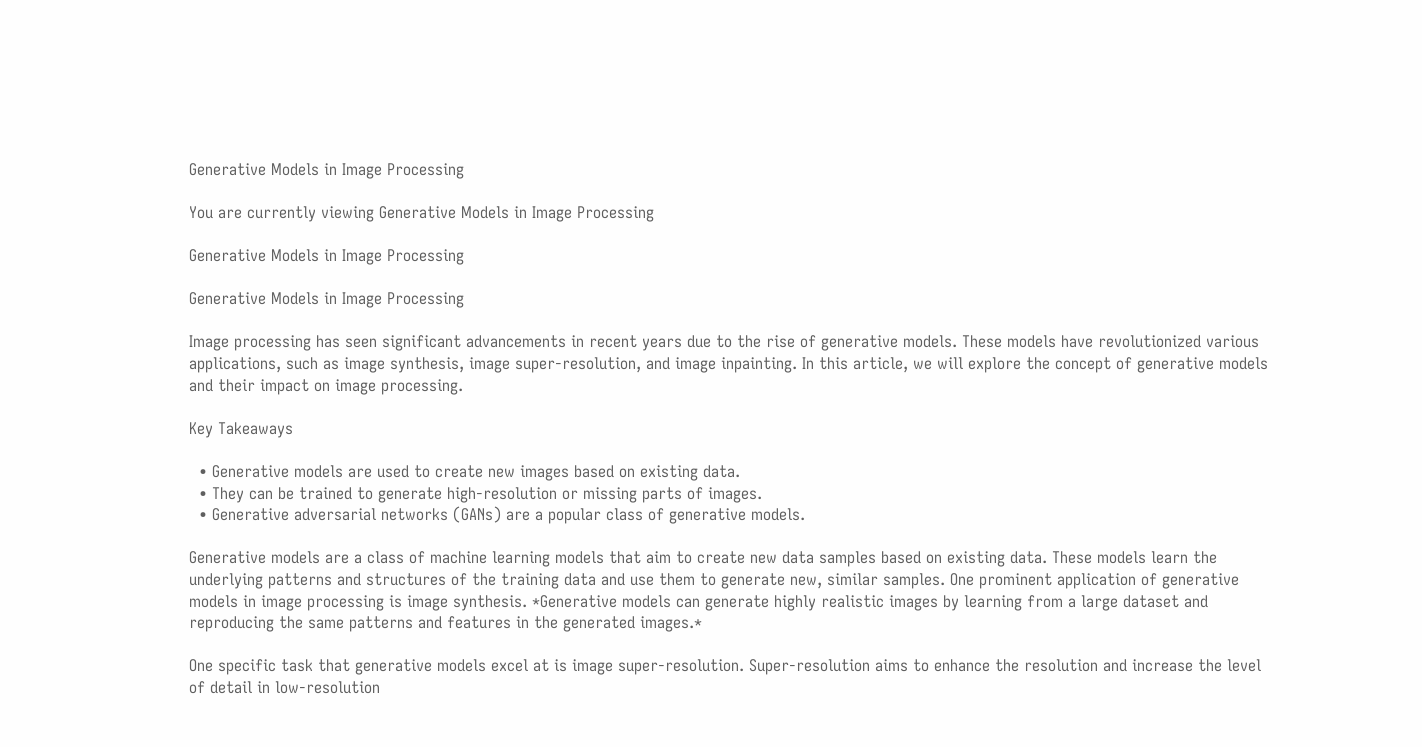Generative Models in Image Processing

You are currently viewing Generative Models in Image Processing

Generative Models in Image Processing

Generative Models in Image Processing

Image processing has seen significant advancements in recent years due to the rise of generative models. These models have revolutionized various applications, such as image synthesis, image super-resolution, and image inpainting. In this article, we will explore the concept of generative models and their impact on image processing.

Key Takeaways

  • Generative models are used to create new images based on existing data.
  • They can be trained to generate high-resolution or missing parts of images.
  • Generative adversarial networks (GANs) are a popular class of generative models.

Generative models are a class of machine learning models that aim to create new data samples based on existing data. These models learn the underlying patterns and structures of the training data and use them to generate new, similar samples. One prominent application of generative models in image processing is image synthesis. *Generative models can generate highly realistic images by learning from a large dataset and reproducing the same patterns and features in the generated images.*

One specific task that generative models excel at is image super-resolution. Super-resolution aims to enhance the resolution and increase the level of detail in low-resolution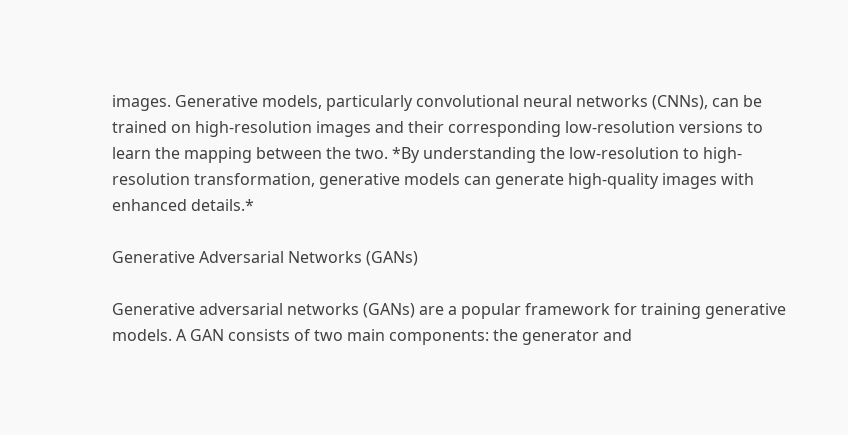images. Generative models, particularly convolutional neural networks (CNNs), can be trained on high-resolution images and their corresponding low-resolution versions to learn the mapping between the two. *By understanding the low-resolution to high-resolution transformation, generative models can generate high-quality images with enhanced details.*

Generative Adversarial Networks (GANs)

Generative adversarial networks (GANs) are a popular framework for training generative models. A GAN consists of two main components: the generator and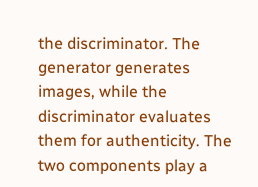the discriminator. The generator generates images, while the discriminator evaluates them for authenticity. The two components play a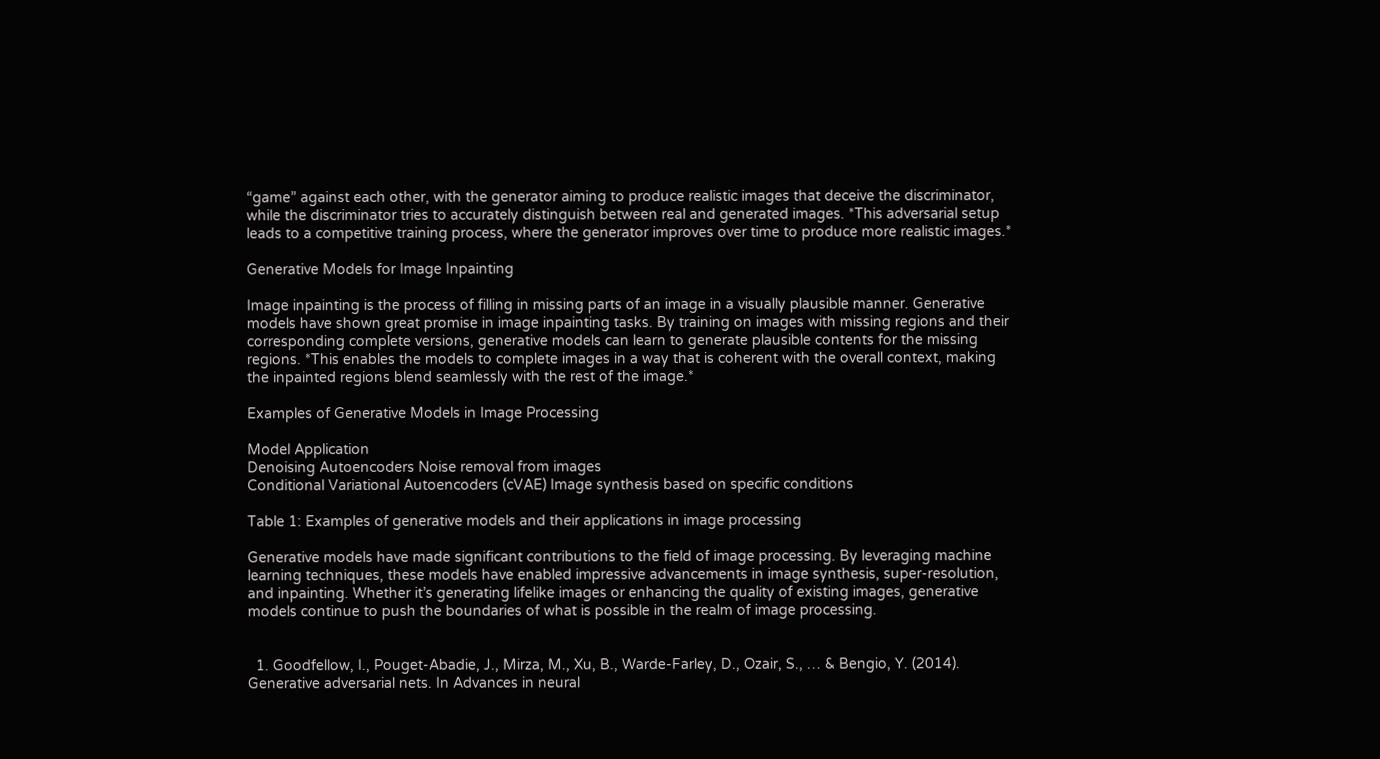“game” against each other, with the generator aiming to produce realistic images that deceive the discriminator, while the discriminator tries to accurately distinguish between real and generated images. *This adversarial setup leads to a competitive training process, where the generator improves over time to produce more realistic images.*

Generative Models for Image Inpainting

Image inpainting is the process of filling in missing parts of an image in a visually plausible manner. Generative models have shown great promise in image inpainting tasks. By training on images with missing regions and their corresponding complete versions, generative models can learn to generate plausible contents for the missing regions. *This enables the models to complete images in a way that is coherent with the overall context, making the inpainted regions blend seamlessly with the rest of the image.*

Examples of Generative Models in Image Processing

Model Application
Denoising Autoencoders Noise removal from images
Conditional Variational Autoencoders (cVAE) Image synthesis based on specific conditions

Table 1: Examples of generative models and their applications in image processing

Generative models have made significant contributions to the field of image processing. By leveraging machine learning techniques, these models have enabled impressive advancements in image synthesis, super-resolution, and inpainting. Whether it’s generating lifelike images or enhancing the quality of existing images, generative models continue to push the boundaries of what is possible in the realm of image processing.


  1. Goodfellow, I., Pouget-Abadie, J., Mirza, M., Xu, B., Warde-Farley, D., Ozair, S., … & Bengio, Y. (2014). Generative adversarial nets. In Advances in neural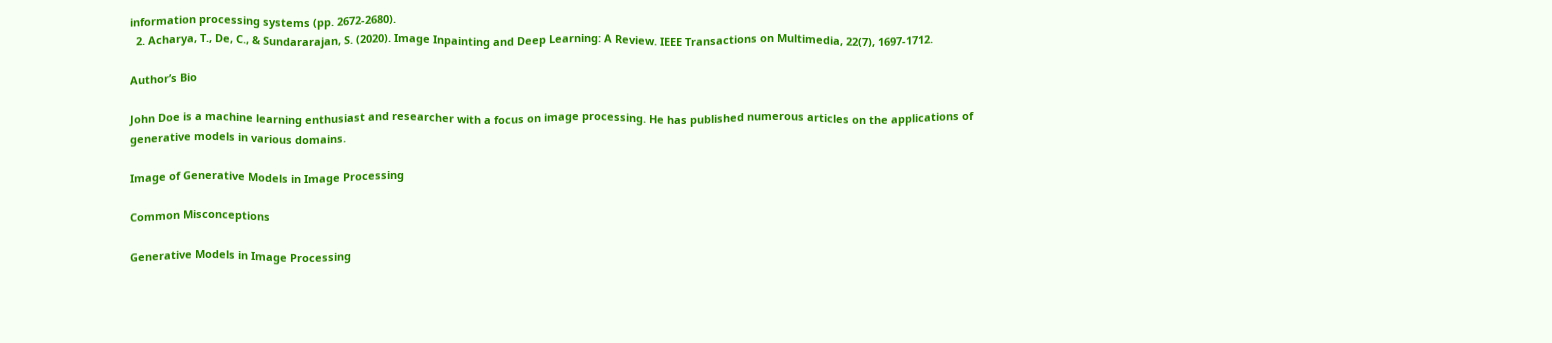information processing systems (pp. 2672-2680).
  2. Acharya, T., De, C., & Sundararajan, S. (2020). Image Inpainting and Deep Learning: A Review. IEEE Transactions on Multimedia, 22(7), 1697-1712.

Author’s Bio

John Doe is a machine learning enthusiast and researcher with a focus on image processing. He has published numerous articles on the applications of generative models in various domains.

Image of Generative Models in Image Processing

Common Misconceptions

Generative Models in Image Processing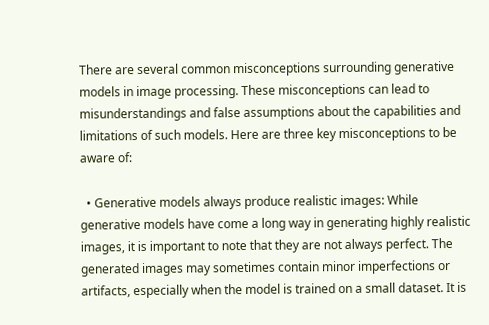There are several common misconceptions surrounding generative models in image processing. These misconceptions can lead to misunderstandings and false assumptions about the capabilities and limitations of such models. Here are three key misconceptions to be aware of:

  • Generative models always produce realistic images: While generative models have come a long way in generating highly realistic images, it is important to note that they are not always perfect. The generated images may sometimes contain minor imperfections or artifacts, especially when the model is trained on a small dataset. It is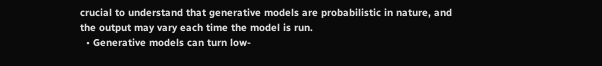crucial to understand that generative models are probabilistic in nature, and the output may vary each time the model is run.
  • Generative models can turn low-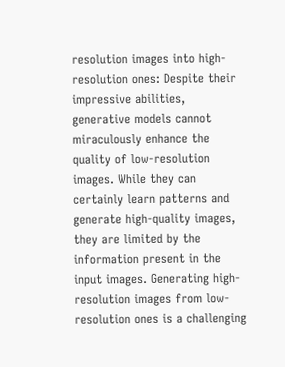resolution images into high-resolution ones: Despite their impressive abilities, generative models cannot miraculously enhance the quality of low-resolution images. While they can certainly learn patterns and generate high-quality images, they are limited by the information present in the input images. Generating high-resolution images from low-resolution ones is a challenging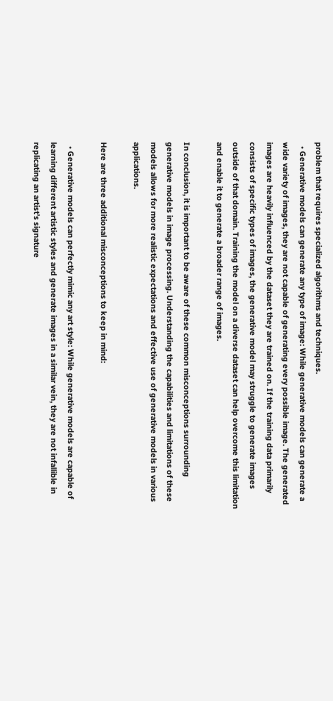problem that requires specialized algorithms and techniques.
  • Generative models can generate any type of image: While generative models can generate a wide variety of images, they are not capable of generating every possible image. The generated images are heavily influenced by the dataset they are trained on. If the training data primarily consists of specific types of images, the generative model may struggle to generate images outside of that domain. Training the model on a diverse dataset can help overcome this limitation and enable it to generate a broader range of images.

In conclusion, it is important to be aware of these common misconceptions surrounding generative models in image processing. Understanding the capabilities and limitations of these models allows for more realistic expectations and effective use of generative models in various applications.

Here are three additional misconceptions to keep in mind:

  • Generative models can perfectly mimic any art style: While generative models are capable of learning different artistic styles and generate images in a similar vein, they are not infallible in replicating an artist’s signature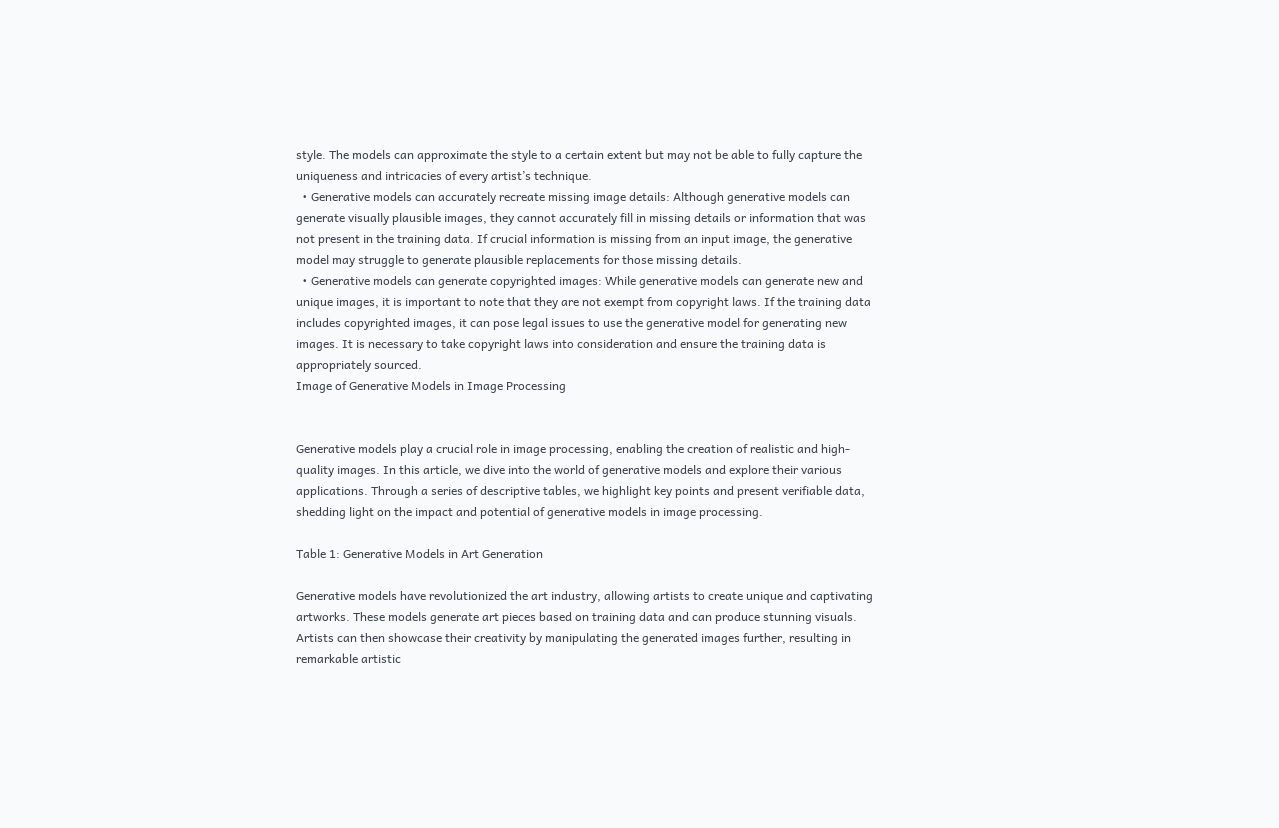style. The models can approximate the style to a certain extent but may not be able to fully capture the uniqueness and intricacies of every artist’s technique.
  • Generative models can accurately recreate missing image details: Although generative models can generate visually plausible images, they cannot accurately fill in missing details or information that was not present in the training data. If crucial information is missing from an input image, the generative model may struggle to generate plausible replacements for those missing details.
  • Generative models can generate copyrighted images: While generative models can generate new and unique images, it is important to note that they are not exempt from copyright laws. If the training data includes copyrighted images, it can pose legal issues to use the generative model for generating new images. It is necessary to take copyright laws into consideration and ensure the training data is appropriately sourced.
Image of Generative Models in Image Processing


Generative models play a crucial role in image processing, enabling the creation of realistic and high-quality images. In this article, we dive into the world of generative models and explore their various applications. Through a series of descriptive tables, we highlight key points and present verifiable data, shedding light on the impact and potential of generative models in image processing.

Table 1: Generative Models in Art Generation

Generative models have revolutionized the art industry, allowing artists to create unique and captivating artworks. These models generate art pieces based on training data and can produce stunning visuals. Artists can then showcase their creativity by manipulating the generated images further, resulting in remarkable artistic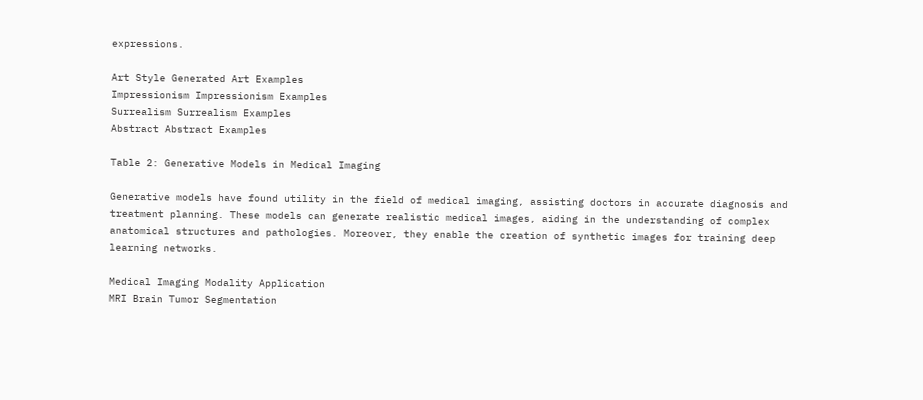expressions.

Art Style Generated Art Examples
Impressionism Impressionism Examples
Surrealism Surrealism Examples
Abstract Abstract Examples

Table 2: Generative Models in Medical Imaging

Generative models have found utility in the field of medical imaging, assisting doctors in accurate diagnosis and treatment planning. These models can generate realistic medical images, aiding in the understanding of complex anatomical structures and pathologies. Moreover, they enable the creation of synthetic images for training deep learning networks.

Medical Imaging Modality Application
MRI Brain Tumor Segmentation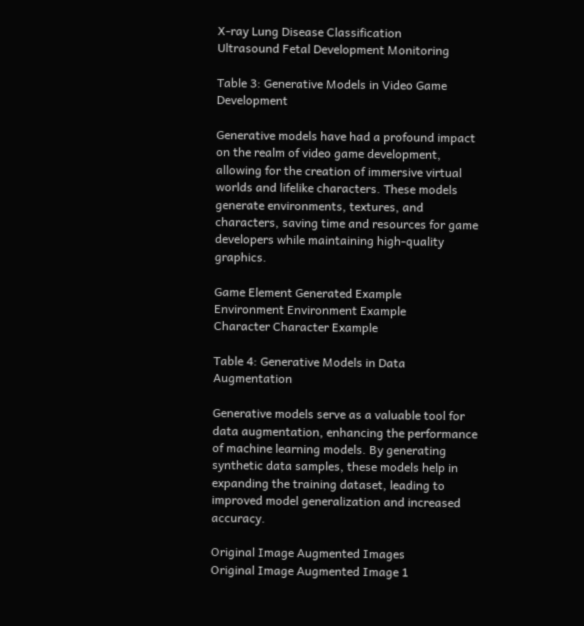X-ray Lung Disease Classification
Ultrasound Fetal Development Monitoring

Table 3: Generative Models in Video Game Development

Generative models have had a profound impact on the realm of video game development, allowing for the creation of immersive virtual worlds and lifelike characters. These models generate environments, textures, and characters, saving time and resources for game developers while maintaining high-quality graphics.

Game Element Generated Example
Environment Environment Example
Character Character Example

Table 4: Generative Models in Data Augmentation

Generative models serve as a valuable tool for data augmentation, enhancing the performance of machine learning models. By generating synthetic data samples, these models help in expanding the training dataset, leading to improved model generalization and increased accuracy.

Original Image Augmented Images
Original Image Augmented Image 1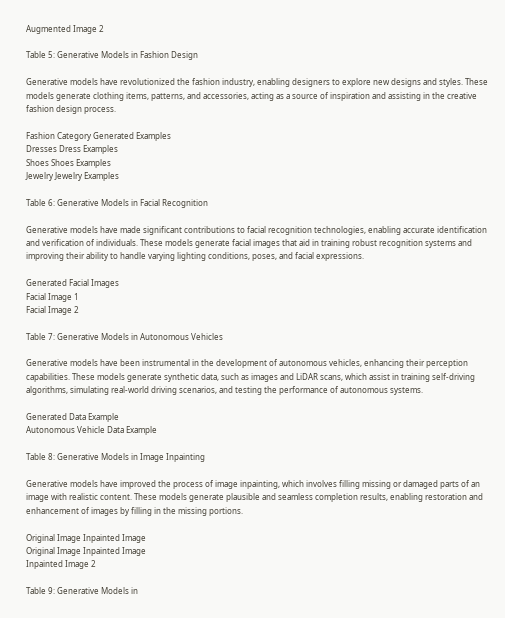Augmented Image 2

Table 5: Generative Models in Fashion Design

Generative models have revolutionized the fashion industry, enabling designers to explore new designs and styles. These models generate clothing items, patterns, and accessories, acting as a source of inspiration and assisting in the creative fashion design process.

Fashion Category Generated Examples
Dresses Dress Examples
Shoes Shoes Examples
Jewelry Jewelry Examples

Table 6: Generative Models in Facial Recognition

Generative models have made significant contributions to facial recognition technologies, enabling accurate identification and verification of individuals. These models generate facial images that aid in training robust recognition systems and improving their ability to handle varying lighting conditions, poses, and facial expressions.

Generated Facial Images
Facial Image 1
Facial Image 2

Table 7: Generative Models in Autonomous Vehicles

Generative models have been instrumental in the development of autonomous vehicles, enhancing their perception capabilities. These models generate synthetic data, such as images and LiDAR scans, which assist in training self-driving algorithms, simulating real-world driving scenarios, and testing the performance of autonomous systems.

Generated Data Example
Autonomous Vehicle Data Example

Table 8: Generative Models in Image Inpainting

Generative models have improved the process of image inpainting, which involves filling missing or damaged parts of an image with realistic content. These models generate plausible and seamless completion results, enabling restoration and enhancement of images by filling in the missing portions.

Original Image Inpainted Image
Original Image Inpainted Image
Inpainted Image 2

Table 9: Generative Models in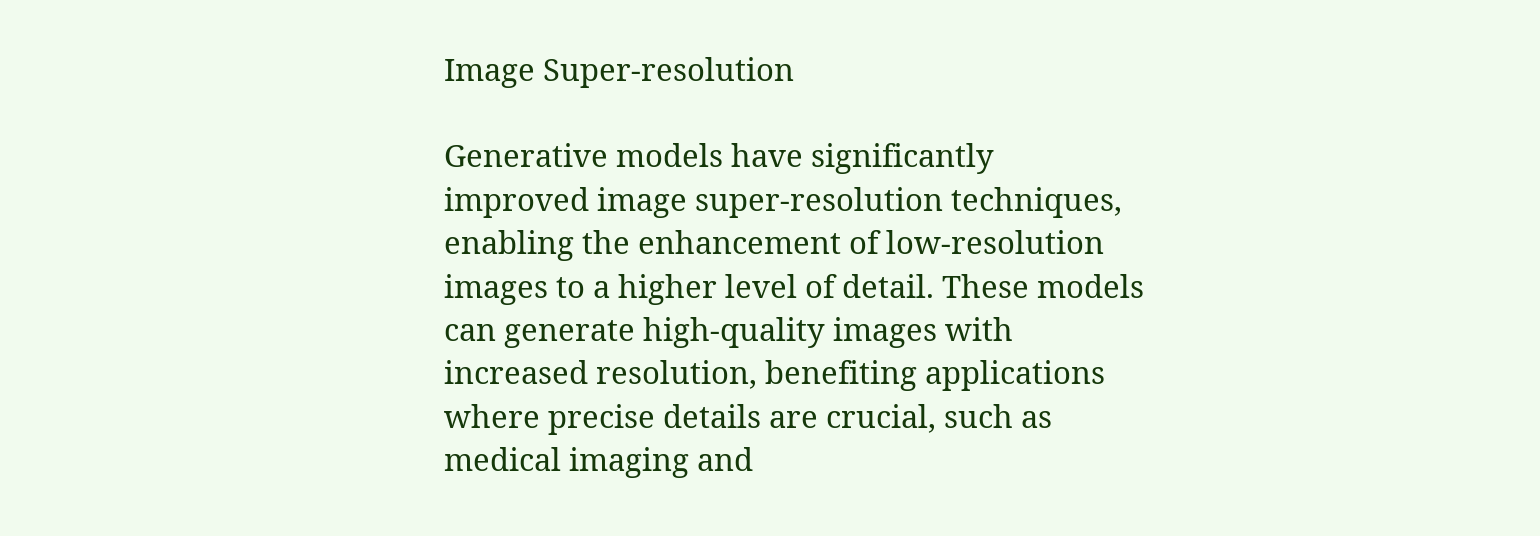Image Super-resolution

Generative models have significantly improved image super-resolution techniques, enabling the enhancement of low-resolution images to a higher level of detail. These models can generate high-quality images with increased resolution, benefiting applications where precise details are crucial, such as medical imaging and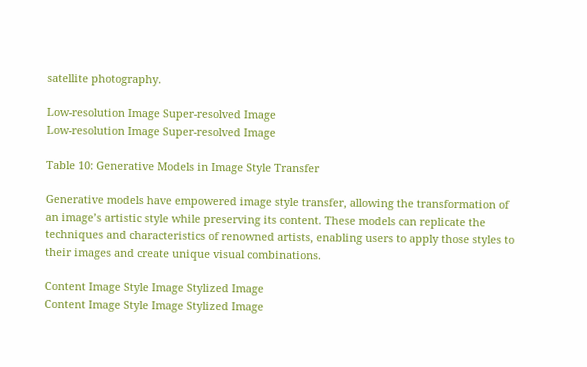satellite photography.

Low-resolution Image Super-resolved Image
Low-resolution Image Super-resolved Image

Table 10: Generative Models in Image Style Transfer

Generative models have empowered image style transfer, allowing the transformation of an image’s artistic style while preserving its content. These models can replicate the techniques and characteristics of renowned artists, enabling users to apply those styles to their images and create unique visual combinations.

Content Image Style Image Stylized Image
Content Image Style Image Stylized Image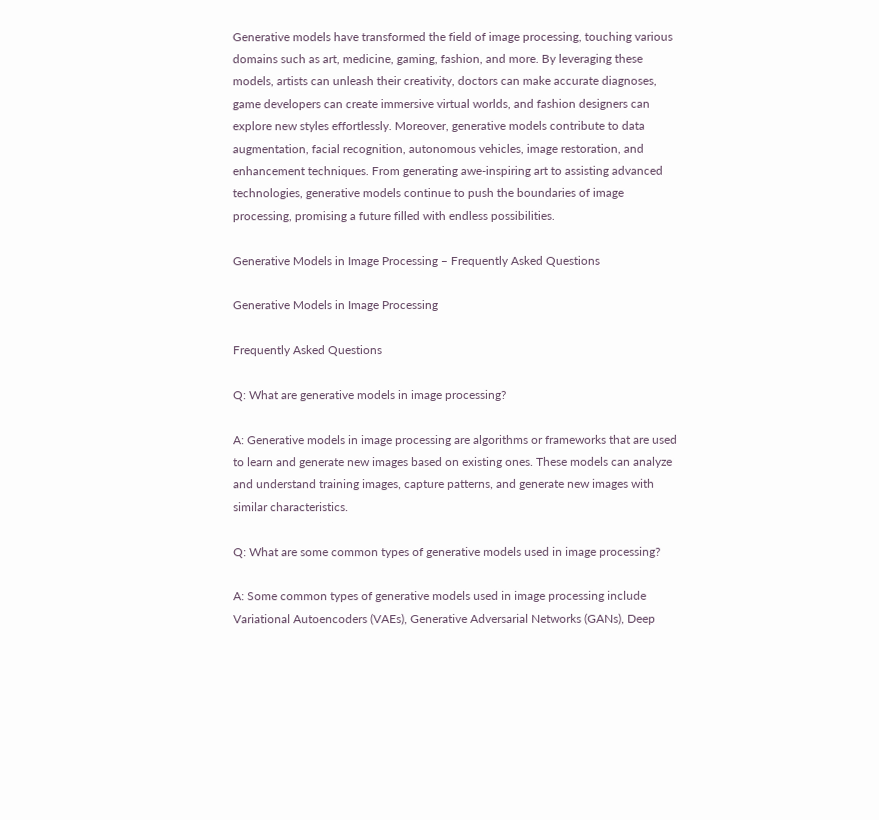Generative models have transformed the field of image processing, touching various domains such as art, medicine, gaming, fashion, and more. By leveraging these models, artists can unleash their creativity, doctors can make accurate diagnoses, game developers can create immersive virtual worlds, and fashion designers can explore new styles effortlessly. Moreover, generative models contribute to data augmentation, facial recognition, autonomous vehicles, image restoration, and enhancement techniques. From generating awe-inspiring art to assisting advanced technologies, generative models continue to push the boundaries of image processing, promising a future filled with endless possibilities.

Generative Models in Image Processing – Frequently Asked Questions

Generative Models in Image Processing

Frequently Asked Questions

Q: What are generative models in image processing?

A: Generative models in image processing are algorithms or frameworks that are used to learn and generate new images based on existing ones. These models can analyze and understand training images, capture patterns, and generate new images with similar characteristics.

Q: What are some common types of generative models used in image processing?

A: Some common types of generative models used in image processing include Variational Autoencoders (VAEs), Generative Adversarial Networks (GANs), Deep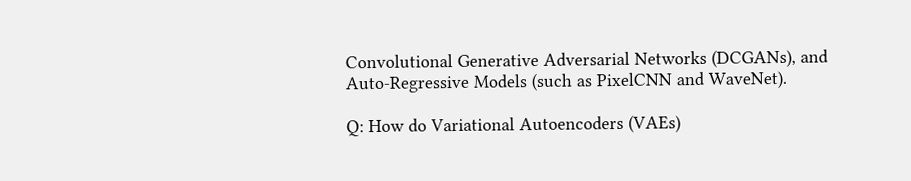Convolutional Generative Adversarial Networks (DCGANs), and Auto-Regressive Models (such as PixelCNN and WaveNet).

Q: How do Variational Autoencoders (VAEs)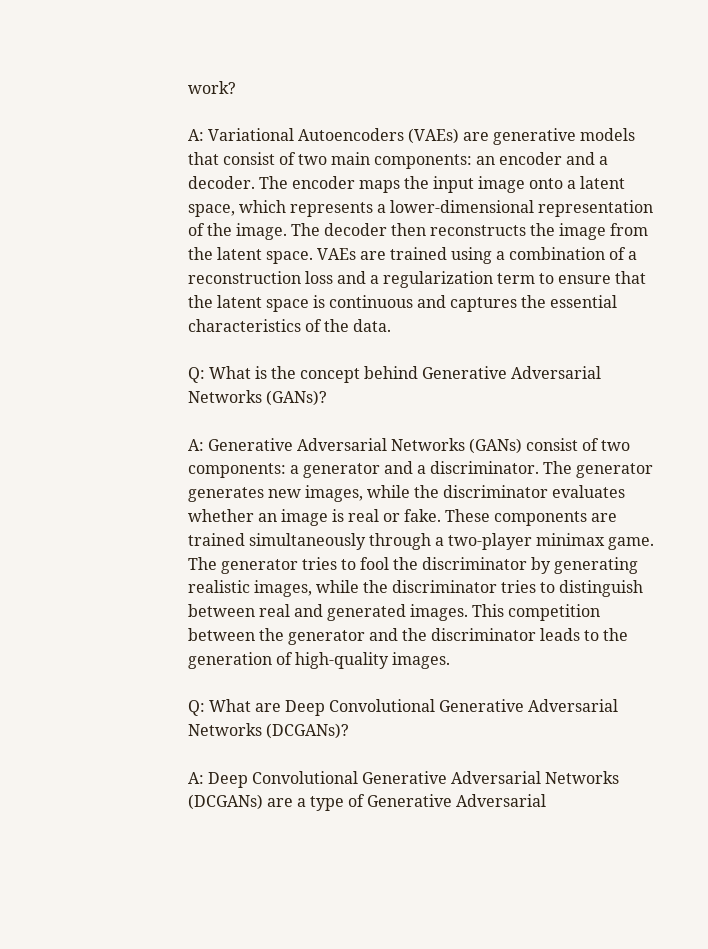work?

A: Variational Autoencoders (VAEs) are generative models that consist of two main components: an encoder and a decoder. The encoder maps the input image onto a latent space, which represents a lower-dimensional representation of the image. The decoder then reconstructs the image from the latent space. VAEs are trained using a combination of a reconstruction loss and a regularization term to ensure that the latent space is continuous and captures the essential characteristics of the data.

Q: What is the concept behind Generative Adversarial Networks (GANs)?

A: Generative Adversarial Networks (GANs) consist of two components: a generator and a discriminator. The generator generates new images, while the discriminator evaluates whether an image is real or fake. These components are trained simultaneously through a two-player minimax game. The generator tries to fool the discriminator by generating realistic images, while the discriminator tries to distinguish between real and generated images. This competition between the generator and the discriminator leads to the generation of high-quality images.

Q: What are Deep Convolutional Generative Adversarial Networks (DCGANs)?

A: Deep Convolutional Generative Adversarial Networks (DCGANs) are a type of Generative Adversarial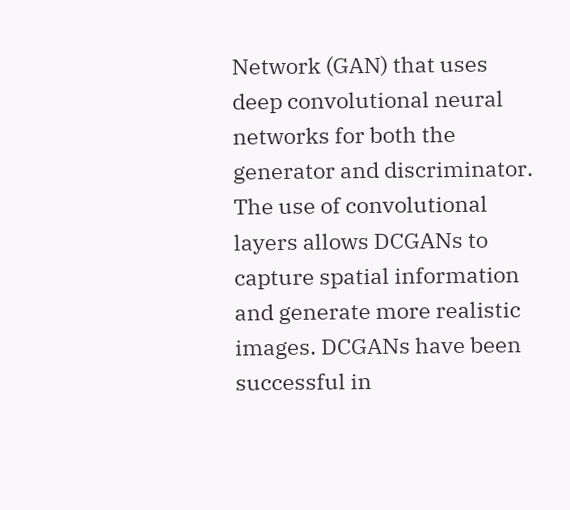Network (GAN) that uses deep convolutional neural networks for both the generator and discriminator. The use of convolutional layers allows DCGANs to capture spatial information and generate more realistic images. DCGANs have been successful in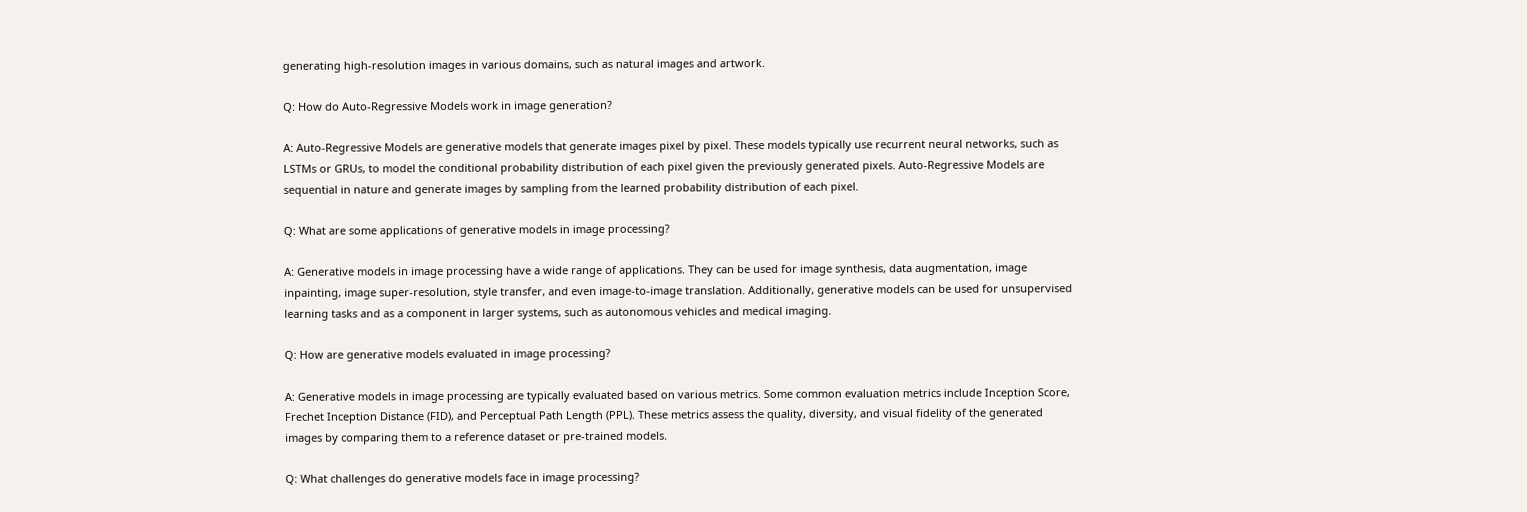generating high-resolution images in various domains, such as natural images and artwork.

Q: How do Auto-Regressive Models work in image generation?

A: Auto-Regressive Models are generative models that generate images pixel by pixel. These models typically use recurrent neural networks, such as LSTMs or GRUs, to model the conditional probability distribution of each pixel given the previously generated pixels. Auto-Regressive Models are sequential in nature and generate images by sampling from the learned probability distribution of each pixel.

Q: What are some applications of generative models in image processing?

A: Generative models in image processing have a wide range of applications. They can be used for image synthesis, data augmentation, image inpainting, image super-resolution, style transfer, and even image-to-image translation. Additionally, generative models can be used for unsupervised learning tasks and as a component in larger systems, such as autonomous vehicles and medical imaging.

Q: How are generative models evaluated in image processing?

A: Generative models in image processing are typically evaluated based on various metrics. Some common evaluation metrics include Inception Score, Frechet Inception Distance (FID), and Perceptual Path Length (PPL). These metrics assess the quality, diversity, and visual fidelity of the generated images by comparing them to a reference dataset or pre-trained models.

Q: What challenges do generative models face in image processing?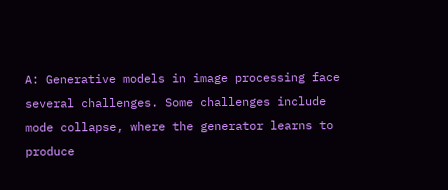A: Generative models in image processing face several challenges. Some challenges include mode collapse, where the generator learns to produce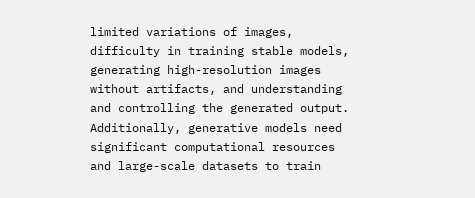limited variations of images, difficulty in training stable models, generating high-resolution images without artifacts, and understanding and controlling the generated output. Additionally, generative models need significant computational resources and large-scale datasets to train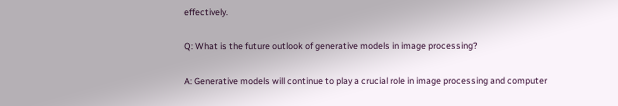effectively.

Q: What is the future outlook of generative models in image processing?

A: Generative models will continue to play a crucial role in image processing and computer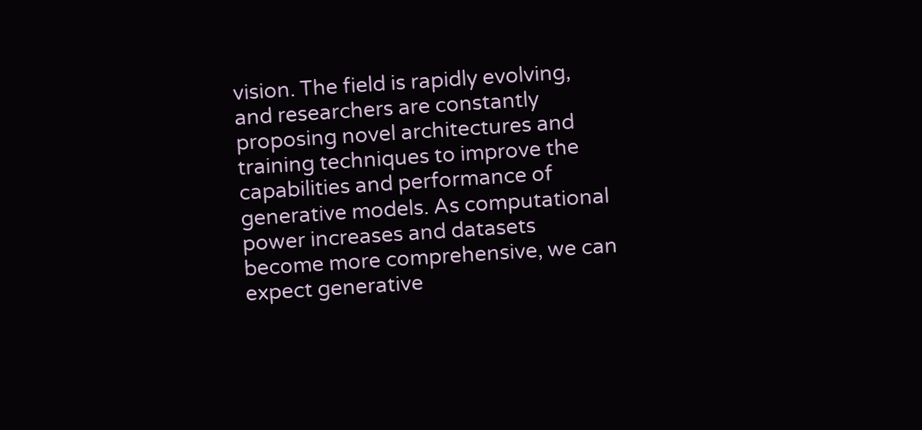vision. The field is rapidly evolving, and researchers are constantly proposing novel architectures and training techniques to improve the capabilities and performance of generative models. As computational power increases and datasets become more comprehensive, we can expect generative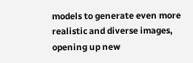models to generate even more realistic and diverse images, opening up new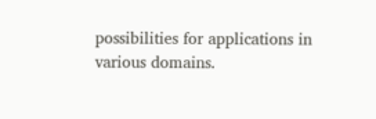possibilities for applications in various domains.